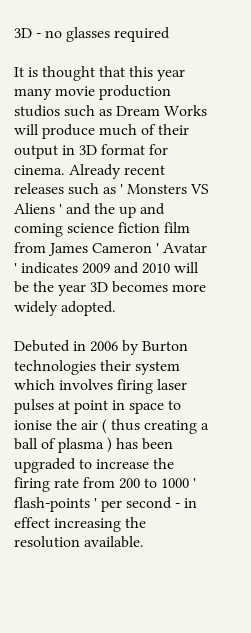3D - no glasses required

It is thought that this year many movie production studios such as Dream Works will produce much of their output in 3D format for cinema. Already recent releases such as ' Monsters VS Aliens ' and the up and coming science fiction film from James Cameron ' Avatar ' indicates 2009 and 2010 will be the year 3D becomes more widely adopted.

Debuted in 2006 by Burton technologies their system which involves firing laser pulses at point in space to ionise the air ( thus creating a ball of plasma ) has been upgraded to increase the firing rate from 200 to 1000 ' flash-points ' per second - in effect increasing the resolution available.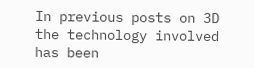In previous posts on 3D the technology involved has been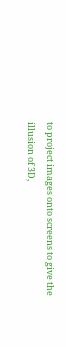to project images onto screens to give the illusion of 3D,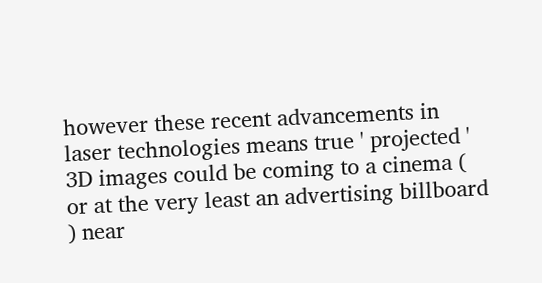however these recent advancements in laser technologies means true ' projected ' 3D images could be coming to a cinema ( or at the very least an advertising billboard ) near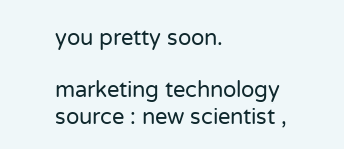you pretty soon.

marketing technology
source : new scientist ,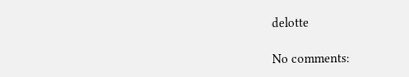delotte

No comments: